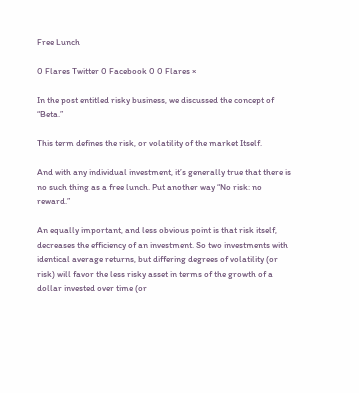Free Lunch

0 Flares Twitter 0 Facebook 0 0 Flares ×

In the post entitled risky business, we discussed the concept of “Beta.”

This term defines the risk, or volatility of the market Itself.

And with any individual investment, it’s generally true that there is no such thing as a free lunch. Put another way “No risk: no reward.”

An equally important, and less obvious point is that risk itself, decreases the efficiency of an investment. So two investments with identical average returns, but differing degrees of volatility (or risk) will favor the less risky asset in terms of the growth of a dollar invested over time (or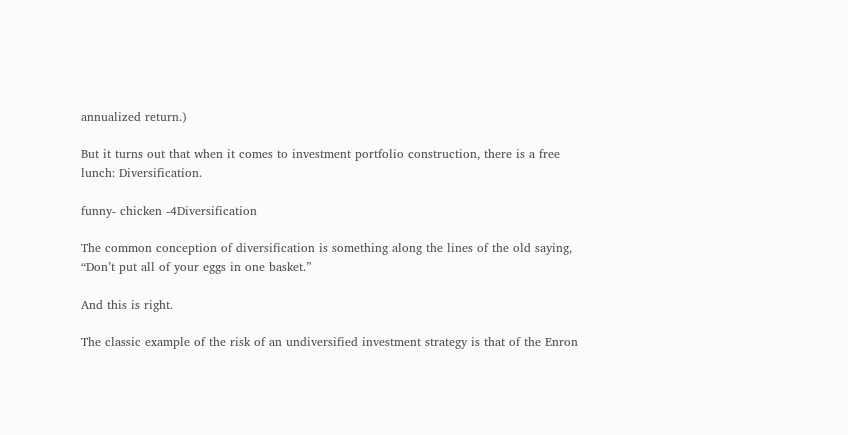annualized return.)

But it turns out that when it comes to investment portfolio construction, there is a free lunch: Diversification.

funny‑ chicken -4Diversification

The common conception of diversification is something along the lines of the old saying, “Don’t put all of your eggs in one basket.”

And this is right.

The classic example of the risk of an undiversified investment strategy is that of the Enron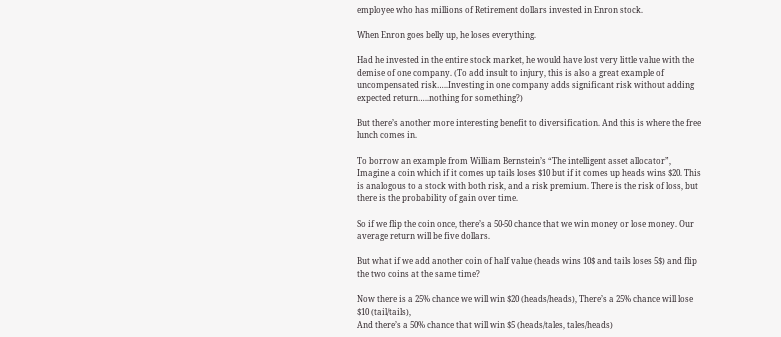employee who has millions of Retirement dollars invested in Enron stock.

When Enron goes belly up, he loses everything.

Had he invested in the entire stock market, he would have lost very little value with the demise of one company. (To add insult to injury, this is also a great example of uncompensated risk…..Investing in one company adds significant risk without adding expected return…..nothing for something?)

But there’s another more interesting benefit to diversification. And this is where the free lunch comes in.

To borrow an example from William Bernstein’s “The intelligent asset allocator”, Imagine a coin which if it comes up tails loses $10 but if it comes up heads wins $20. This is analogous to a stock with both risk, and a risk premium. There is the risk of loss, but there is the probability of gain over time.

So if we flip the coin once, there’s a 50-50 chance that we win money or lose money. Our average return will be five dollars.

But what if we add another coin of half value (heads wins 10$ and tails loses 5$) and flip the two coins at the same time?

Now there is a 25% chance we will win $20 (heads/heads), There’s a 25% chance will lose $10 (tail/tails),
And there’s a 50% chance that will win $5 (heads/tales, tales/heads)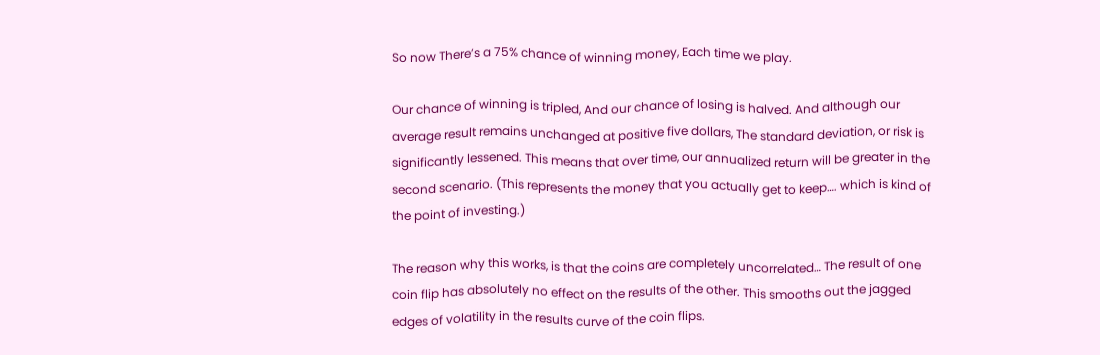So now There’s a 75% chance of winning money, Each time we play.

Our chance of winning is tripled, And our chance of losing is halved. And although our average result remains unchanged at positive five dollars, The standard deviation, or risk is significantly lessened. This means that over time, our annualized return will be greater in the second scenario. (This represents the money that you actually get to keep…. which is kind of the point of investing.)

The reason why this works, is that the coins are completely uncorrelated… The result of one coin flip has absolutely no effect on the results of the other. This smooths out the jagged edges of volatility in the results curve of the coin flips.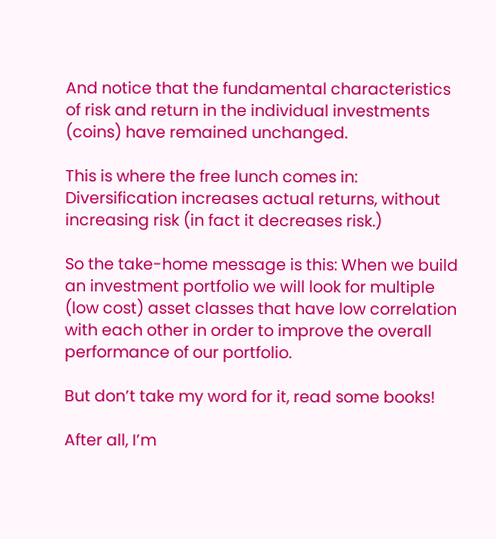And notice that the fundamental characteristics of risk and return in the individual investments (coins) have remained unchanged.

This is where the free lunch comes in: Diversification increases actual returns, without increasing risk (in fact it decreases risk.)

So the take-home message is this: When we build an investment portfolio we will look for multiple (low cost) asset classes that have low correlation with each other in order to improve the overall performance of our portfolio.

But don’t take my word for it, read some books!

After all, I’m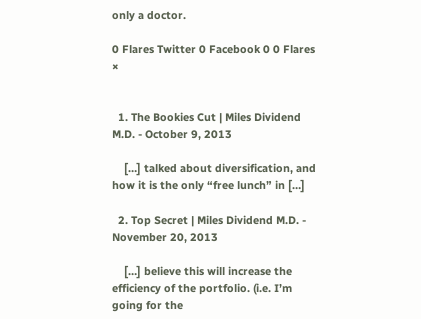only a doctor.

0 Flares Twitter 0 Facebook 0 0 Flares ×


  1. The Bookies Cut | Miles Dividend M.D. - October 9, 2013

    […] talked about diversification, and how it is the only “free lunch” in […]

  2. Top Secret | Miles Dividend M.D. - November 20, 2013

    […] believe this will increase the efficiency of the portfolio. (i.e. I’m going for the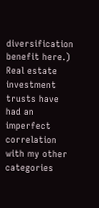diversification benefit here.) Real estate investment trusts have had an imperfect correlation with my other categories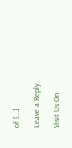of […]

Leave a Reply

Visit Us On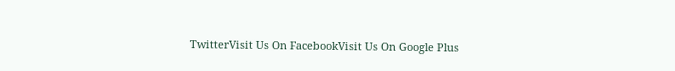TwitterVisit Us On FacebookVisit Us On Google Plus